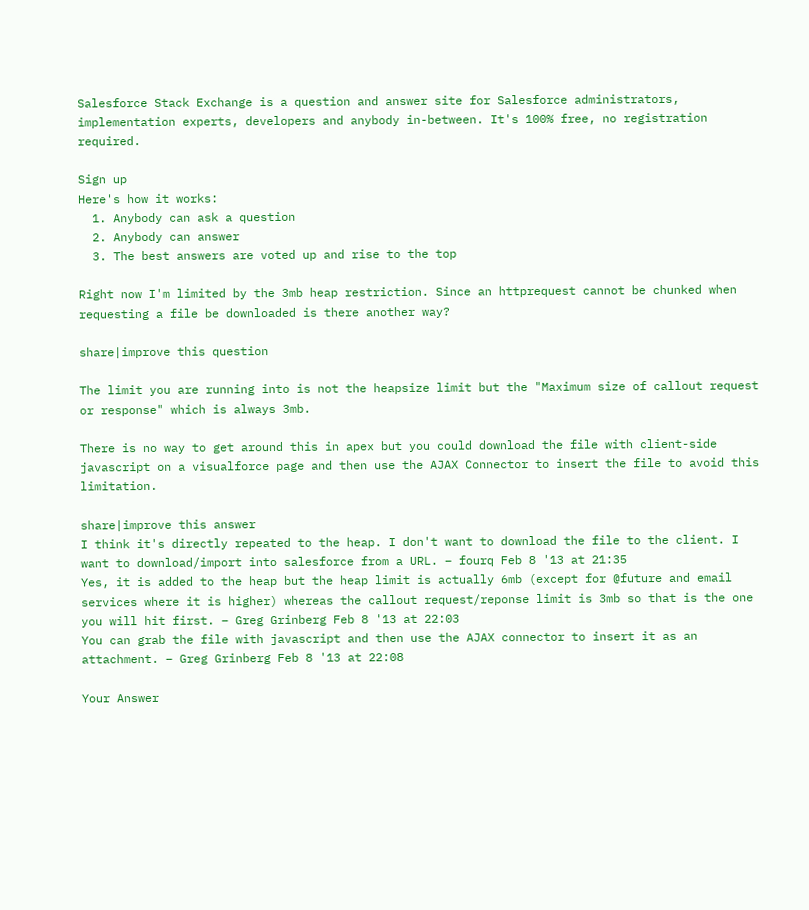Salesforce Stack Exchange is a question and answer site for Salesforce administrators, implementation experts, developers and anybody in-between. It's 100% free, no registration required.

Sign up
Here's how it works:
  1. Anybody can ask a question
  2. Anybody can answer
  3. The best answers are voted up and rise to the top

Right now I'm limited by the 3mb heap restriction. Since an httprequest cannot be chunked when requesting a file be downloaded is there another way?

share|improve this question

The limit you are running into is not the heapsize limit but the "Maximum size of callout request or response" which is always 3mb.

There is no way to get around this in apex but you could download the file with client-side javascript on a visualforce page and then use the AJAX Connector to insert the file to avoid this limitation.

share|improve this answer
I think it's directly repeated to the heap. I don't want to download the file to the client. I want to download/import into salesforce from a URL. – fourq Feb 8 '13 at 21:35
Yes, it is added to the heap but the heap limit is actually 6mb (except for @future and email services where it is higher) whereas the callout request/reponse limit is 3mb so that is the one you will hit first. – Greg Grinberg Feb 8 '13 at 22:03
You can grab the file with javascript and then use the AJAX connector to insert it as an attachment. – Greg Grinberg Feb 8 '13 at 22:08

Your Answer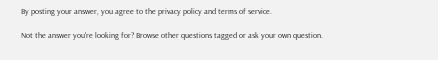By posting your answer, you agree to the privacy policy and terms of service.

Not the answer you're looking for? Browse other questions tagged or ask your own question.